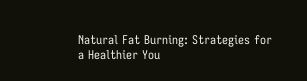Natural Fat Burning: Strategies for a Healthier You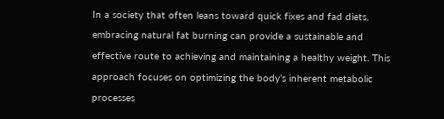In a society that often leans toward quick fixes and fad diets, embracing natural fat burning can provide a sustainable and effective route to achieving and maintaining a healthy weight. This approach focuses on optimizing the body’s inherent metabolic processes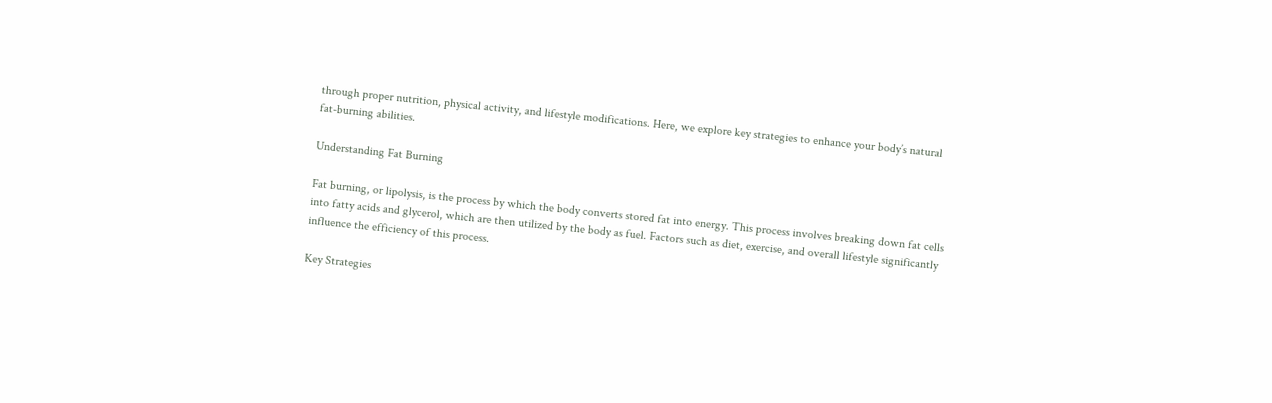through proper nutrition, physical activity, and lifestyle modifications. Here, we explore key strategies to enhance your body’s natural fat-burning abilities.

Understanding Fat Burning

Fat burning, or lipolysis, is the process by which the body converts stored fat into energy. This process involves breaking down fat cells into fatty acids and glycerol, which are then utilized by the body as fuel. Factors such as diet, exercise, and overall lifestyle significantly influence the efficiency of this process.

Key Strategies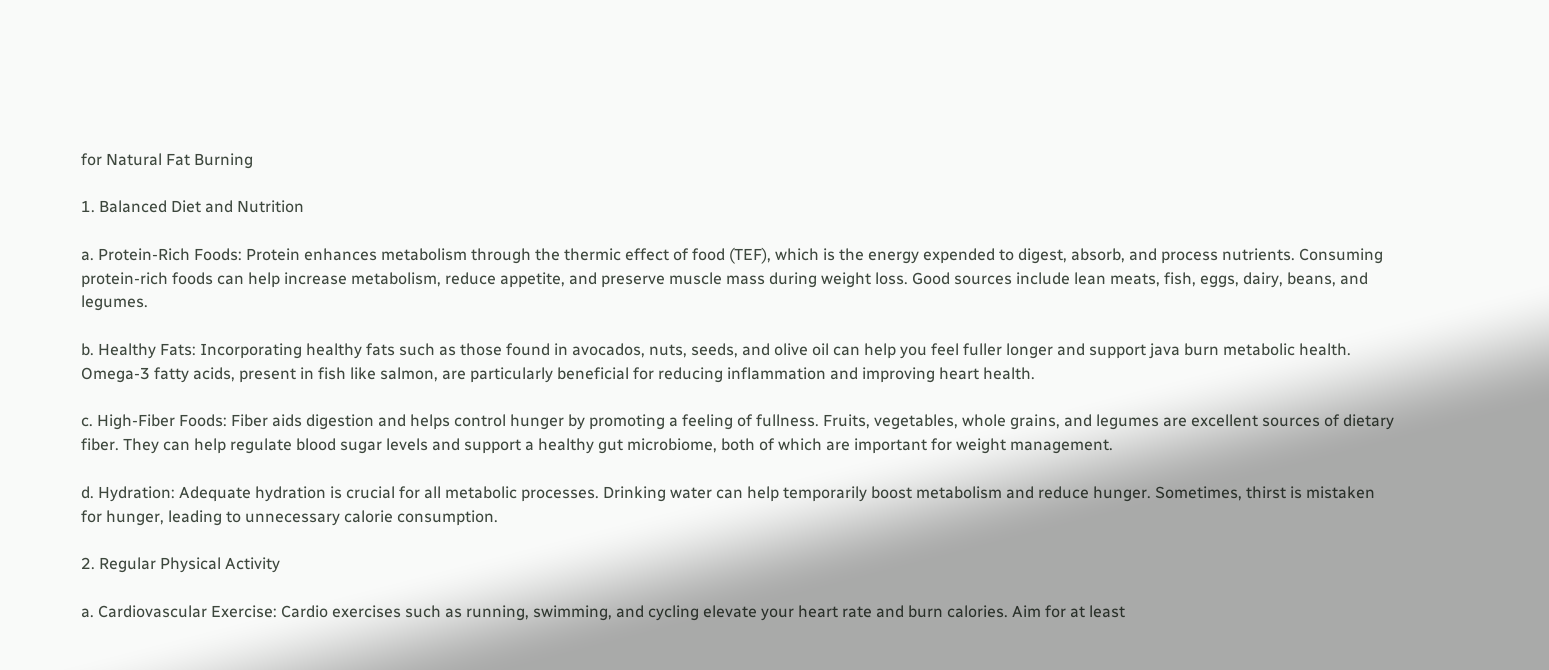for Natural Fat Burning

1. Balanced Diet and Nutrition

a. Protein-Rich Foods: Protein enhances metabolism through the thermic effect of food (TEF), which is the energy expended to digest, absorb, and process nutrients. Consuming protein-rich foods can help increase metabolism, reduce appetite, and preserve muscle mass during weight loss. Good sources include lean meats, fish, eggs, dairy, beans, and legumes.

b. Healthy Fats: Incorporating healthy fats such as those found in avocados, nuts, seeds, and olive oil can help you feel fuller longer and support java burn metabolic health. Omega-3 fatty acids, present in fish like salmon, are particularly beneficial for reducing inflammation and improving heart health.

c. High-Fiber Foods: Fiber aids digestion and helps control hunger by promoting a feeling of fullness. Fruits, vegetables, whole grains, and legumes are excellent sources of dietary fiber. They can help regulate blood sugar levels and support a healthy gut microbiome, both of which are important for weight management.

d. Hydration: Adequate hydration is crucial for all metabolic processes. Drinking water can help temporarily boost metabolism and reduce hunger. Sometimes, thirst is mistaken for hunger, leading to unnecessary calorie consumption.

2. Regular Physical Activity

a. Cardiovascular Exercise: Cardio exercises such as running, swimming, and cycling elevate your heart rate and burn calories. Aim for at least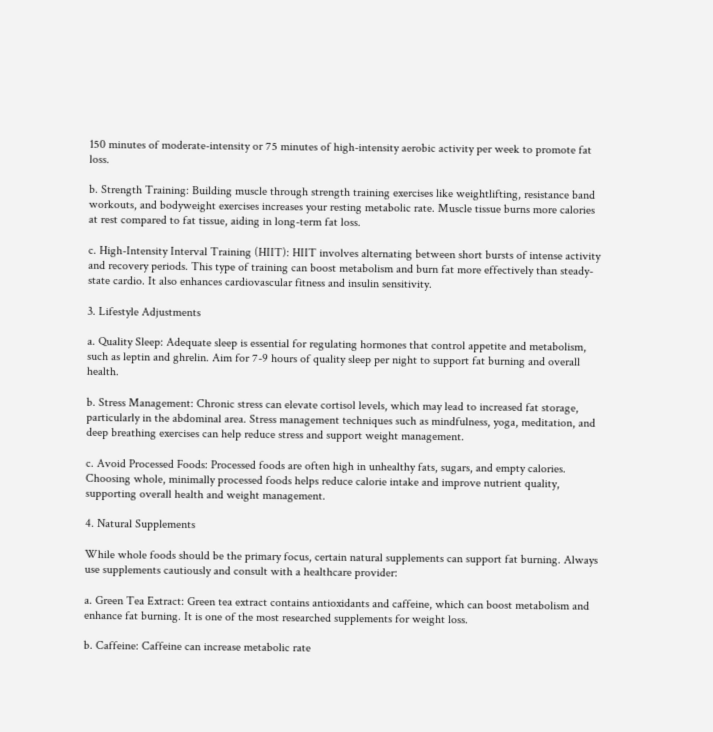150 minutes of moderate-intensity or 75 minutes of high-intensity aerobic activity per week to promote fat loss.

b. Strength Training: Building muscle through strength training exercises like weightlifting, resistance band workouts, and bodyweight exercises increases your resting metabolic rate. Muscle tissue burns more calories at rest compared to fat tissue, aiding in long-term fat loss.

c. High-Intensity Interval Training (HIIT): HIIT involves alternating between short bursts of intense activity and recovery periods. This type of training can boost metabolism and burn fat more effectively than steady-state cardio. It also enhances cardiovascular fitness and insulin sensitivity.

3. Lifestyle Adjustments

a. Quality Sleep: Adequate sleep is essential for regulating hormones that control appetite and metabolism, such as leptin and ghrelin. Aim for 7-9 hours of quality sleep per night to support fat burning and overall health.

b. Stress Management: Chronic stress can elevate cortisol levels, which may lead to increased fat storage, particularly in the abdominal area. Stress management techniques such as mindfulness, yoga, meditation, and deep breathing exercises can help reduce stress and support weight management.

c. Avoid Processed Foods: Processed foods are often high in unhealthy fats, sugars, and empty calories. Choosing whole, minimally processed foods helps reduce calorie intake and improve nutrient quality, supporting overall health and weight management.

4. Natural Supplements

While whole foods should be the primary focus, certain natural supplements can support fat burning. Always use supplements cautiously and consult with a healthcare provider:

a. Green Tea Extract: Green tea extract contains antioxidants and caffeine, which can boost metabolism and enhance fat burning. It is one of the most researched supplements for weight loss.

b. Caffeine: Caffeine can increase metabolic rate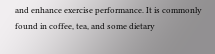and enhance exercise performance. It is commonly found in coffee, tea, and some dietary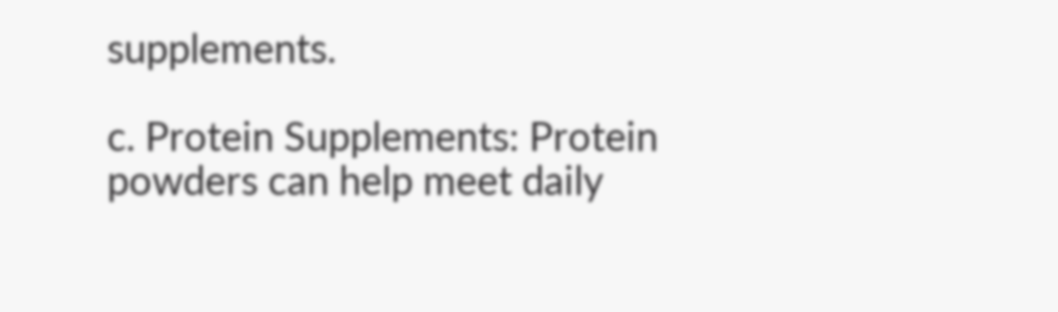supplements.

c. Protein Supplements: Protein powders can help meet daily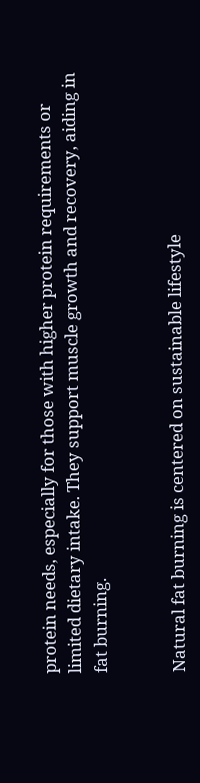protein needs, especially for those with higher protein requirements or limited dietary intake. They support muscle growth and recovery, aiding in fat burning.


Natural fat burning is centered on sustainable lifestyle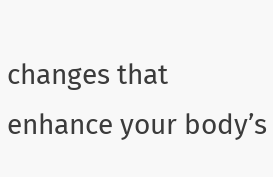changes that enhance your body’s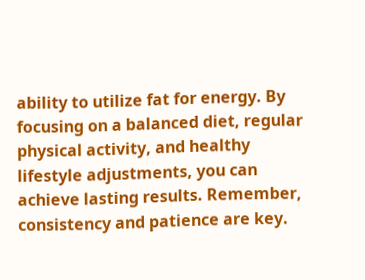ability to utilize fat for energy. By focusing on a balanced diet, regular physical activity, and healthy lifestyle adjustments, you can achieve lasting results. Remember, consistency and patience are key.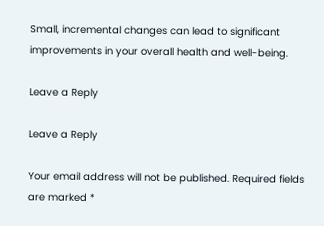Small, incremental changes can lead to significant improvements in your overall health and well-being.

Leave a Reply

Leave a Reply

Your email address will not be published. Required fields are marked *